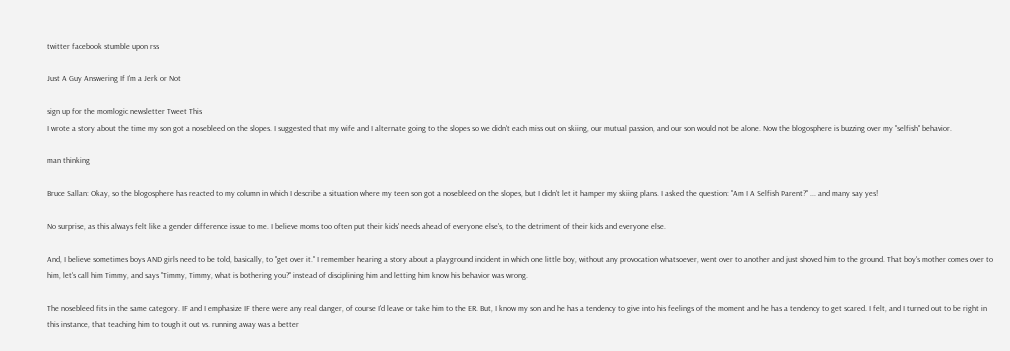twitter facebook stumble upon rss

Just A Guy Answering If I'm a Jerk or Not

sign up for the momlogic newsletter Tweet This
I wrote a story about the time my son got a nosebleed on the slopes. I suggested that my wife and I alternate going to the slopes so we didn't each miss out on skiing, our mutual passion, and our son would not be alone. Now the blogosphere is buzzing over my "selfish" behavior.

man thinking

Bruce Sallan: Okay, so the blogosphere has reacted to my column in which I describe a situation where my teen son got a nosebleed on the slopes, but I didn't let it hamper my skiing plans. I asked the question: "Am I A Selfish Parent?" ... and many say yes!

No surprise, as this always felt like a gender difference issue to me. I believe moms too often put their kids' needs ahead of everyone else's, to the detriment of their kids and everyone else.

And, I believe sometimes boys AND girls need to be told, basically, to "get over it." I remember hearing a story about a playground incident in which one little boy, without any provocation whatsoever, went over to another and just shoved him to the ground. That boy's mother comes over to him, let's call him Timmy, and says "Timmy, Timmy, what is bothering you?" instead of disciplining him and letting him know his behavior was wrong.

The nosebleed fits in the same category. IF and I emphasize IF there were any real danger, of course I'd leave or take him to the ER. But, I know my son and he has a tendency to give into his feelings of the moment and he has a tendency to get scared. I felt, and I turned out to be right in this instance, that teaching him to tough it out vs. running away was a better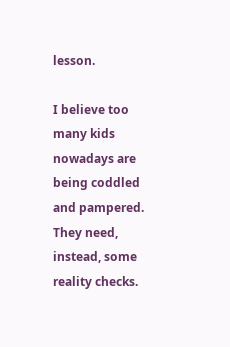lesson.

I believe too many kids nowadays are being coddled and pampered. They need, instead, some reality checks.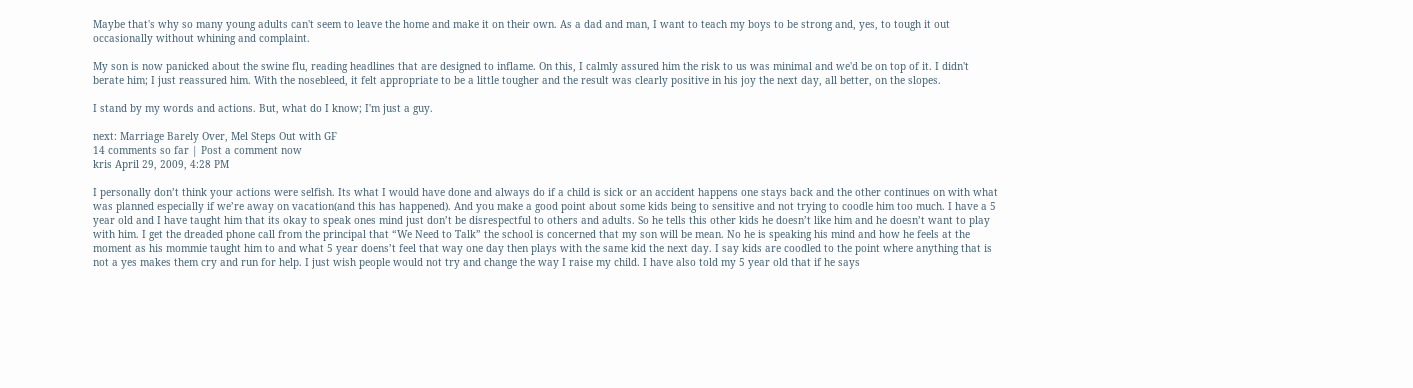Maybe that's why so many young adults can't seem to leave the home and make it on their own. As a dad and man, I want to teach my boys to be strong and, yes, to tough it out occasionally without whining and complaint.

My son is now panicked about the swine flu, reading headlines that are designed to inflame. On this, I calmly assured him the risk to us was minimal and we'd be on top of it. I didn't berate him; I just reassured him. With the nosebleed, it felt appropriate to be a little tougher and the result was clearly positive in his joy the next day, all better, on the slopes.

I stand by my words and actions. But, what do I know; I'm just a guy.

next: Marriage Barely Over, Mel Steps Out with GF
14 comments so far | Post a comment now
kris April 29, 2009, 4:28 PM

I personally don’t think your actions were selfish. Its what I would have done and always do if a child is sick or an accident happens one stays back and the other continues on with what was planned especially if we’re away on vacation(and this has happened). And you make a good point about some kids being to sensitive and not trying to coodle him too much. I have a 5 year old and I have taught him that its okay to speak ones mind just don’t be disrespectful to others and adults. So he tells this other kids he doesn’t like him and he doesn’t want to play with him. I get the dreaded phone call from the principal that “We Need to Talk” the school is concerned that my son will be mean. No he is speaking his mind and how he feels at the moment as his mommie taught him to and what 5 year doens’t feel that way one day then plays with the same kid the next day. I say kids are coodled to the point where anything that is not a yes makes them cry and run for help. I just wish people would not try and change the way I raise my child. I have also told my 5 year old that if he says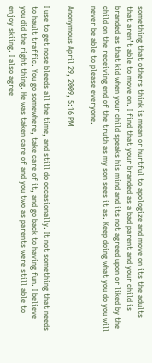something that others think is mean or hurtful to apologize and move on its the adults that aren’t able to move on. I find that your branded as a bad parent and your child is branded as that kid when your child speaks his mind and its not agreed upon or liked by the child on the receiving end of the truth as my son sees it as. Keep doing what you do you will never be able to please everyone.

Anonymous April 29, 2009, 5:16 PM

I use to get nose bleeds all the time, and still do occasionally. It not something that needs to hault traffic. You go somewhere, take care of it, and go back to having fun. I believe you did the right thing. He was taken care of and you two as parents were still able to enjoy skiing. I also agree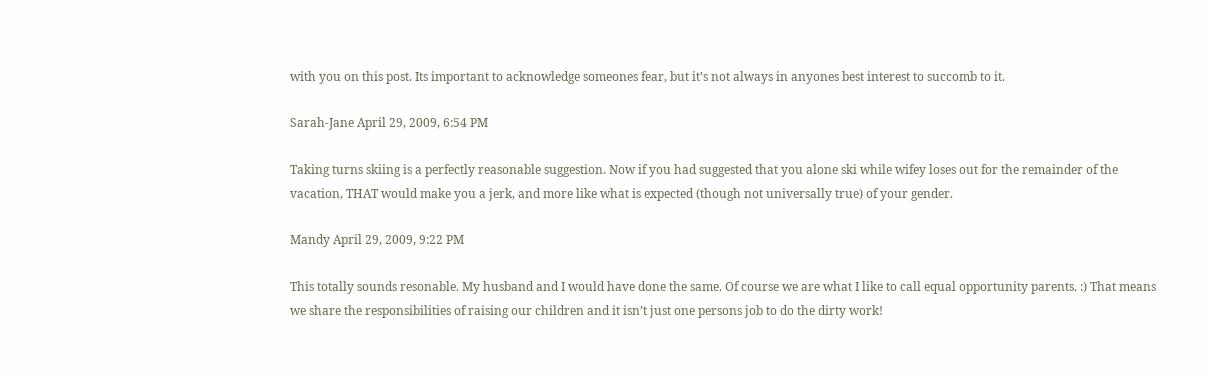with you on this post. Its important to acknowledge someones fear, but it’s not always in anyones best interest to succomb to it.

Sarah-Jane April 29, 2009, 6:54 PM

Taking turns skiing is a perfectly reasonable suggestion. Now if you had suggested that you alone ski while wifey loses out for the remainder of the vacation, THAT would make you a jerk, and more like what is expected (though not universally true) of your gender.

Mandy April 29, 2009, 9:22 PM

This totally sounds resonable. My husband and I would have done the same. Of course we are what I like to call equal opportunity parents. :) That means we share the responsibilities of raising our children and it isn’t just one persons job to do the dirty work!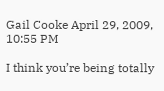Gail Cooke April 29, 2009, 10:55 PM

I think you’re being totally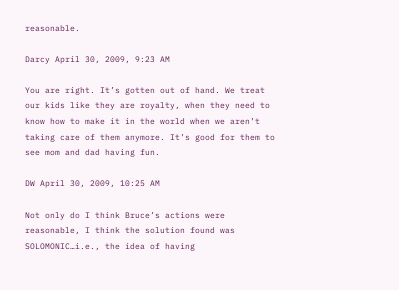reasonable.

Darcy April 30, 2009, 9:23 AM

You are right. It’s gotten out of hand. We treat our kids like they are royalty, when they need to know how to make it in the world when we aren’t taking care of them anymore. It’s good for them to see mom and dad having fun.

DW April 30, 2009, 10:25 AM

Not only do I think Bruce’s actions were reasonable, I think the solution found was SOLOMONIC…i.e., the idea of having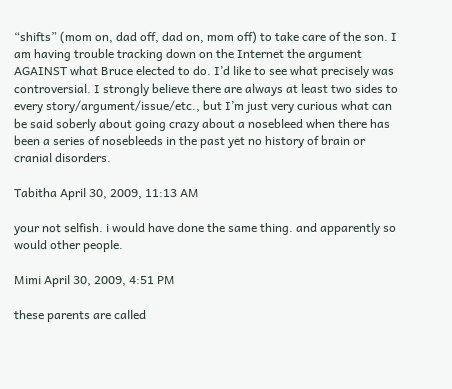“shifts” (mom on, dad off, dad on, mom off) to take care of the son. I am having trouble tracking down on the Internet the argument AGAINST what Bruce elected to do. I’d like to see what precisely was controversial. I strongly believe there are always at least two sides to every story/argument/issue/etc., but I’m just very curious what can be said soberly about going crazy about a nosebleed when there has been a series of nosebleeds in the past yet no history of brain or cranial disorders.

Tabitha April 30, 2009, 11:13 AM

your not selfish. i would have done the same thing. and apparently so would other people.

Mimi April 30, 2009, 4:51 PM

these parents are called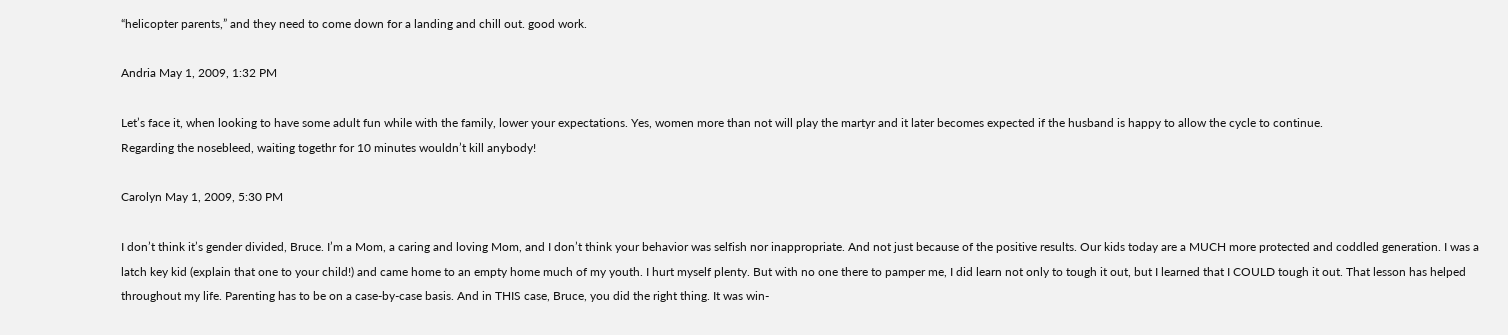“helicopter parents,” and they need to come down for a landing and chill out. good work.

Andria May 1, 2009, 1:32 PM

Let’s face it, when looking to have some adult fun while with the family, lower your expectations. Yes, women more than not will play the martyr and it later becomes expected if the husband is happy to allow the cycle to continue.
Regarding the nosebleed, waiting togethr for 10 minutes wouldn’t kill anybody!

Carolyn May 1, 2009, 5:30 PM

I don’t think it’s gender divided, Bruce. I’m a Mom, a caring and loving Mom, and I don’t think your behavior was selfish nor inappropriate. And not just because of the positive results. Our kids today are a MUCH more protected and coddled generation. I was a latch key kid (explain that one to your child!) and came home to an empty home much of my youth. I hurt myself plenty. But with no one there to pamper me, I did learn not only to tough it out, but I learned that I COULD tough it out. That lesson has helped throughout my life. Parenting has to be on a case-by-case basis. And in THIS case, Bruce, you did the right thing. It was win-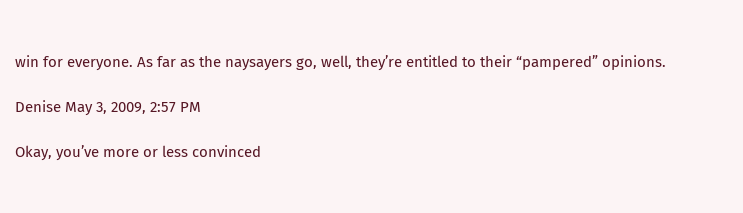win for everyone. As far as the naysayers go, well, they’re entitled to their “pampered” opinions.

Denise May 3, 2009, 2:57 PM

Okay, you’ve more or less convinced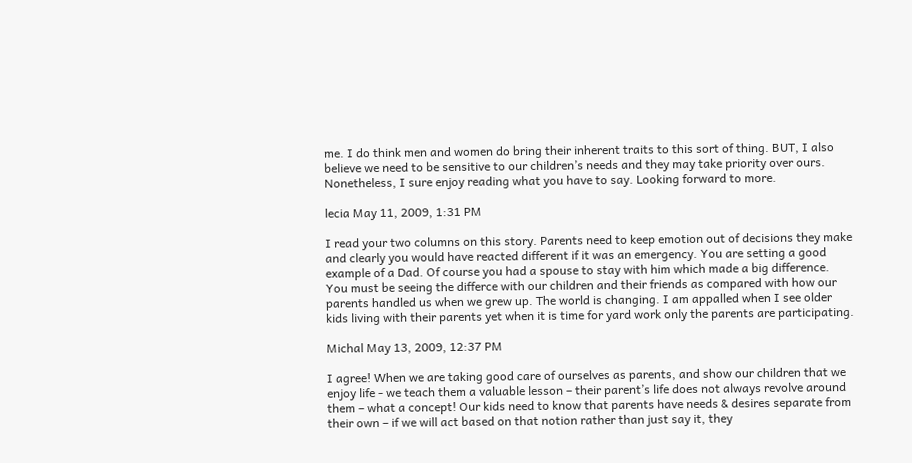me. I do think men and women do bring their inherent traits to this sort of thing. BUT, I also believe we need to be sensitive to our children’s needs and they may take priority over ours. Nonetheless, I sure enjoy reading what you have to say. Looking forward to more.

lecia May 11, 2009, 1:31 PM

I read your two columns on this story. Parents need to keep emotion out of decisions they make and clearly you would have reacted different if it was an emergency. You are setting a good example of a Dad. Of course you had a spouse to stay with him which made a big difference. You must be seeing the differce with our children and their friends as compared with how our parents handled us when we grew up. The world is changing. I am appalled when I see older kids living with their parents yet when it is time for yard work only the parents are participating.

Michal May 13, 2009, 12:37 PM

I agree! When we are taking good care of ourselves as parents, and show our children that we enjoy life - we teach them a valuable lesson – their parent’s life does not always revolve around them – what a concept! Our kids need to know that parents have needs & desires separate from their own – if we will act based on that notion rather than just say it, they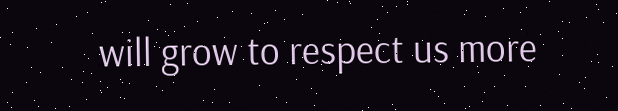will grow to respect us more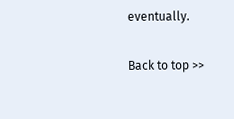eventually.

Back to top >>